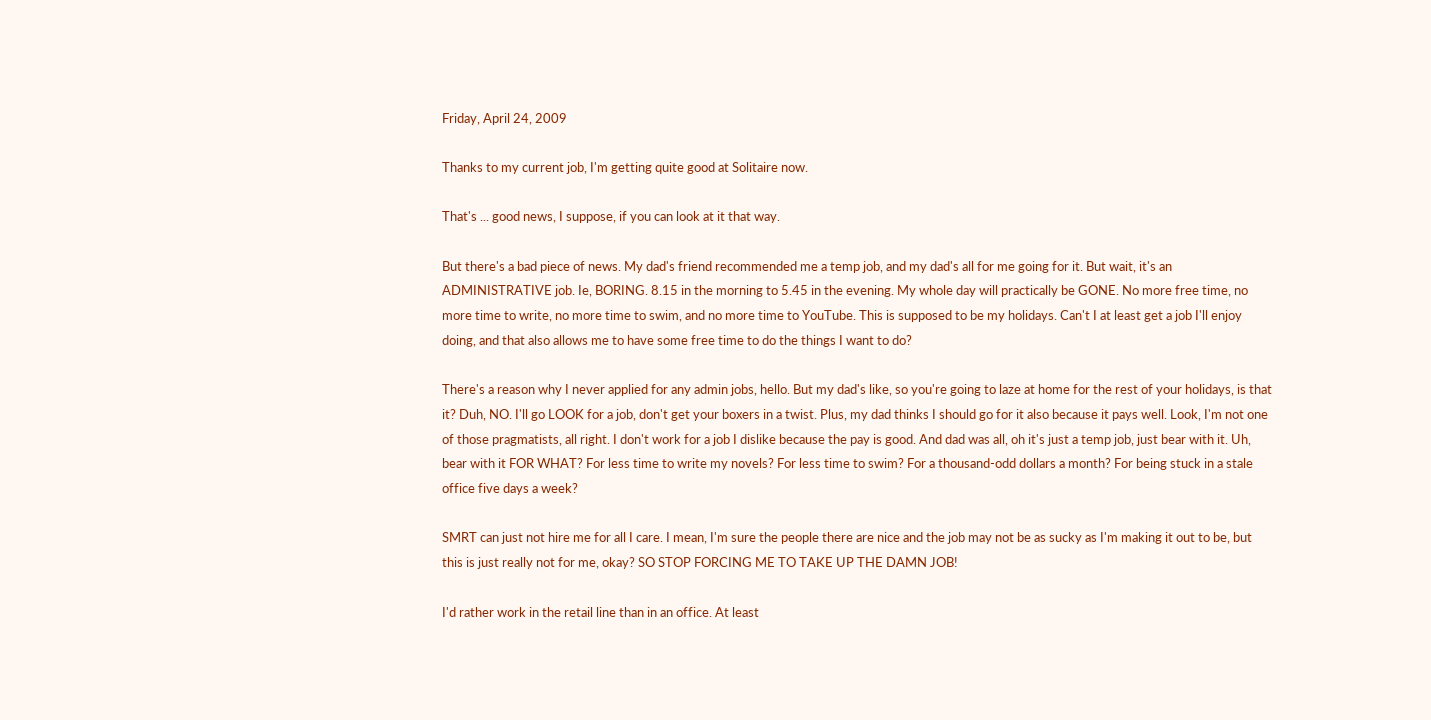Friday, April 24, 2009

Thanks to my current job, I'm getting quite good at Solitaire now.

That's ... good news, I suppose, if you can look at it that way.

But there's a bad piece of news. My dad's friend recommended me a temp job, and my dad's all for me going for it. But wait, it's an ADMINISTRATIVE job. Ie, BORING. 8.15 in the morning to 5.45 in the evening. My whole day will practically be GONE. No more free time, no more time to write, no more time to swim, and no more time to YouTube. This is supposed to be my holidays. Can't I at least get a job I'll enjoy doing, and that also allows me to have some free time to do the things I want to do?

There's a reason why I never applied for any admin jobs, hello. But my dad's like, so you're going to laze at home for the rest of your holidays, is that it? Duh, NO. I'll go LOOK for a job, don't get your boxers in a twist. Plus, my dad thinks I should go for it also because it pays well. Look, I'm not one of those pragmatists, all right. I don't work for a job I dislike because the pay is good. And dad was all, oh it's just a temp job, just bear with it. Uh, bear with it FOR WHAT? For less time to write my novels? For less time to swim? For a thousand-odd dollars a month? For being stuck in a stale office five days a week?

SMRT can just not hire me for all I care. I mean, I'm sure the people there are nice and the job may not be as sucky as I'm making it out to be, but this is just really not for me, okay? SO STOP FORCING ME TO TAKE UP THE DAMN JOB!

I'd rather work in the retail line than in an office. At least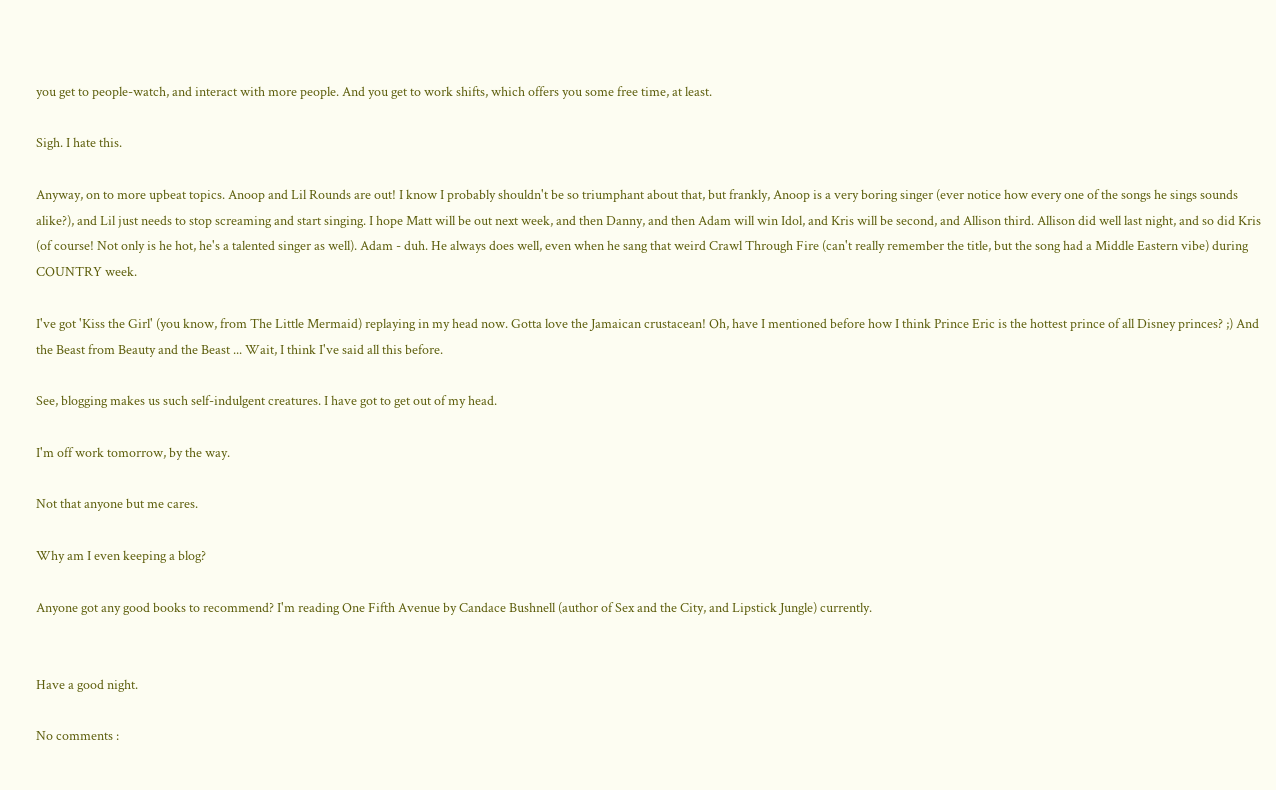you get to people-watch, and interact with more people. And you get to work shifts, which offers you some free time, at least.

Sigh. I hate this.

Anyway, on to more upbeat topics. Anoop and Lil Rounds are out! I know I probably shouldn't be so triumphant about that, but frankly, Anoop is a very boring singer (ever notice how every one of the songs he sings sounds alike?), and Lil just needs to stop screaming and start singing. I hope Matt will be out next week, and then Danny, and then Adam will win Idol, and Kris will be second, and Allison third. Allison did well last night, and so did Kris (of course! Not only is he hot, he's a talented singer as well). Adam - duh. He always does well, even when he sang that weird Crawl Through Fire (can't really remember the title, but the song had a Middle Eastern vibe) during COUNTRY week.

I've got 'Kiss the Girl' (you know, from The Little Mermaid) replaying in my head now. Gotta love the Jamaican crustacean! Oh, have I mentioned before how I think Prince Eric is the hottest prince of all Disney princes? ;) And the Beast from Beauty and the Beast ... Wait, I think I've said all this before.

See, blogging makes us such self-indulgent creatures. I have got to get out of my head.

I'm off work tomorrow, by the way.

Not that anyone but me cares.

Why am I even keeping a blog?

Anyone got any good books to recommend? I'm reading One Fifth Avenue by Candace Bushnell (author of Sex and the City, and Lipstick Jungle) currently.


Have a good night.

No comments :